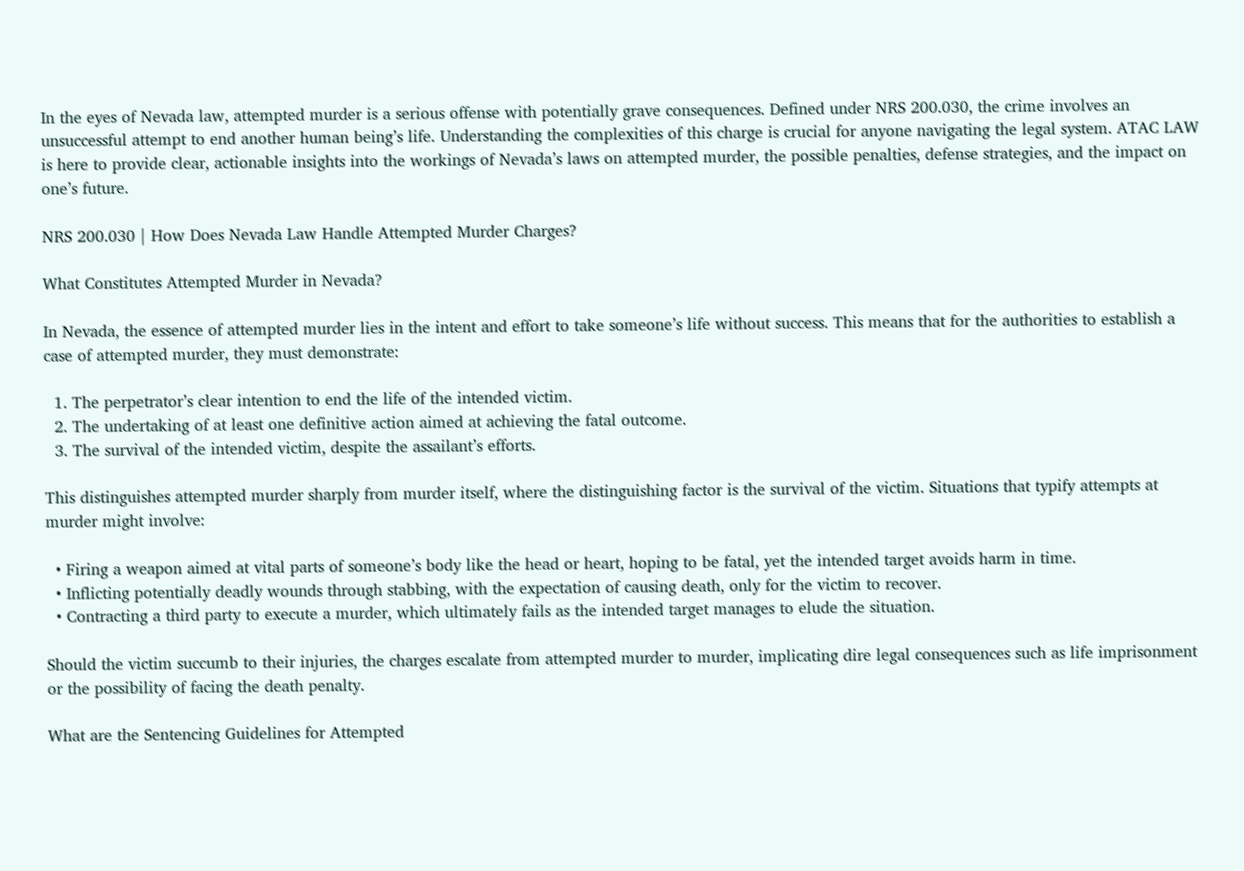In the eyes of Nevada law, attempted murder is a serious offense with potentially grave consequences. Defined under NRS 200.030, the crime involves an unsuccessful attempt to end another human being’s life. Understanding the complexities of this charge is crucial for anyone navigating the legal system. ATAC LAW is here to provide clear, actionable insights into the workings of Nevada’s laws on attempted murder, the possible penalties, defense strategies, and the impact on one’s future.

NRS 200.030 | How Does Nevada Law Handle Attempted Murder Charges?

What Constitutes Attempted Murder in Nevada?

In Nevada, the essence of attempted murder lies in the intent and effort to take someone’s life without success. This means that for the authorities to establish a case of attempted murder, they must demonstrate:

  1. The perpetrator’s clear intention to end the life of the intended victim.
  2. The undertaking of at least one definitive action aimed at achieving the fatal outcome.
  3. The survival of the intended victim, despite the assailant’s efforts.

This distinguishes attempted murder sharply from murder itself, where the distinguishing factor is the survival of the victim. Situations that typify attempts at murder might involve:

  • Firing a weapon aimed at vital parts of someone’s body like the head or heart, hoping to be fatal, yet the intended target avoids harm in time.
  • Inflicting potentially deadly wounds through stabbing, with the expectation of causing death, only for the victim to recover.
  • Contracting a third party to execute a murder, which ultimately fails as the intended target manages to elude the situation.

Should the victim succumb to their injuries, the charges escalate from attempted murder to murder, implicating dire legal consequences such as life imprisonment or the possibility of facing the death penalty.

What are the Sentencing Guidelines for Attempted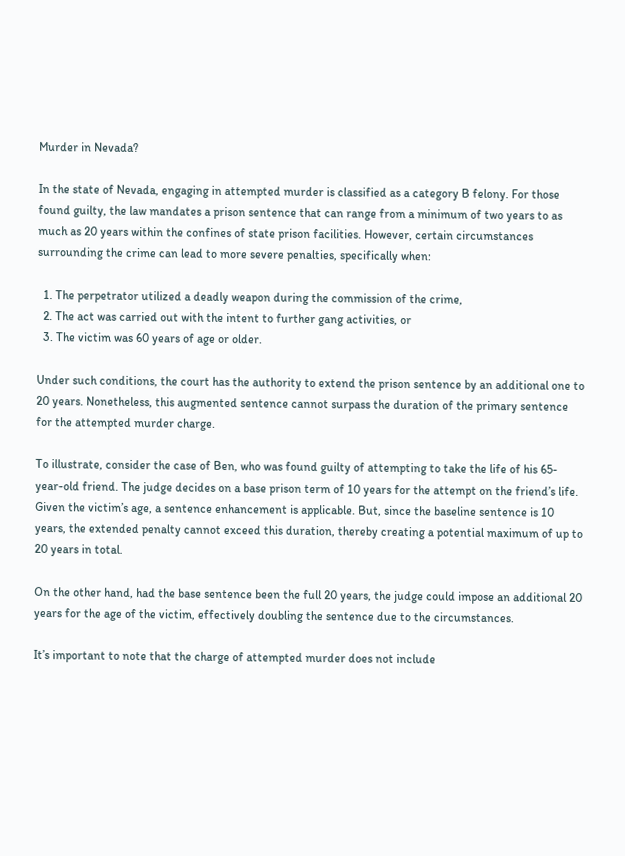Murder in Nevada?

In the state of Nevada, engaging in attempted murder is classified as a category B felony. For those found guilty, the law mandates a prison sentence that can range from a minimum of two years to as much as 20 years within the confines of state prison facilities. However, certain circumstances surrounding the crime can lead to more severe penalties, specifically when:

  1. The perpetrator utilized a deadly weapon during the commission of the crime,
  2. The act was carried out with the intent to further gang activities, or
  3. The victim was 60 years of age or older.

Under such conditions, the court has the authority to extend the prison sentence by an additional one to 20 years. Nonetheless, this augmented sentence cannot surpass the duration of the primary sentence for the attempted murder charge.

To illustrate, consider the case of Ben, who was found guilty of attempting to take the life of his 65-year-old friend. The judge decides on a base prison term of 10 years for the attempt on the friend’s life. Given the victim’s age, a sentence enhancement is applicable. But, since the baseline sentence is 10 years, the extended penalty cannot exceed this duration, thereby creating a potential maximum of up to 20 years in total.

On the other hand, had the base sentence been the full 20 years, the judge could impose an additional 20 years for the age of the victim, effectively doubling the sentence due to the circumstances.

It’s important to note that the charge of attempted murder does not include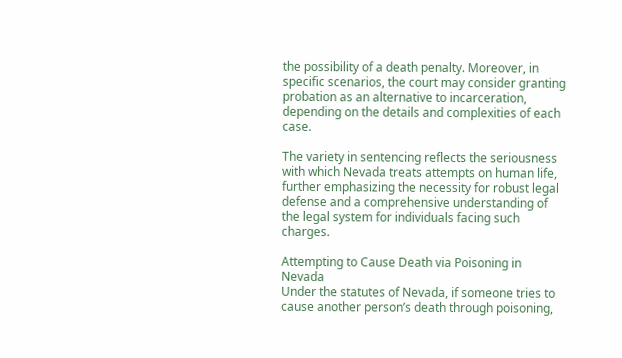the possibility of a death penalty. Moreover, in specific scenarios, the court may consider granting probation as an alternative to incarceration, depending on the details and complexities of each case.

The variety in sentencing reflects the seriousness with which Nevada treats attempts on human life, further emphasizing the necessity for robust legal defense and a comprehensive understanding of the legal system for individuals facing such charges.

Attempting to Cause Death via Poisoning in Nevada
Under the statutes of Nevada, if someone tries to cause another person’s death through poisoning,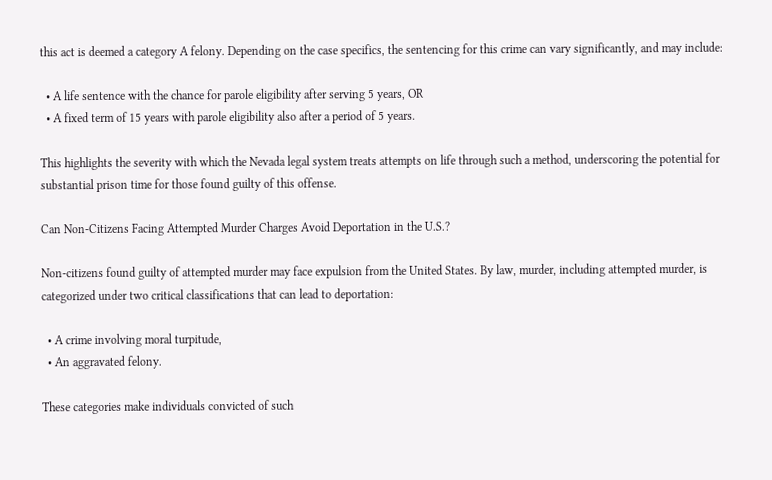this act is deemed a category A felony. Depending on the case specifics, the sentencing for this crime can vary significantly, and may include:

  • A life sentence with the chance for parole eligibility after serving 5 years, OR
  • A fixed term of 15 years with parole eligibility also after a period of 5 years.

This highlights the severity with which the Nevada legal system treats attempts on life through such a method, underscoring the potential for substantial prison time for those found guilty of this offense.

Can Non-Citizens Facing Attempted Murder Charges Avoid Deportation in the U.S.?

Non-citizens found guilty of attempted murder may face expulsion from the United States. By law, murder, including attempted murder, is categorized under two critical classifications that can lead to deportation:

  • A crime involving moral turpitude,
  • An aggravated felony.

These categories make individuals convicted of such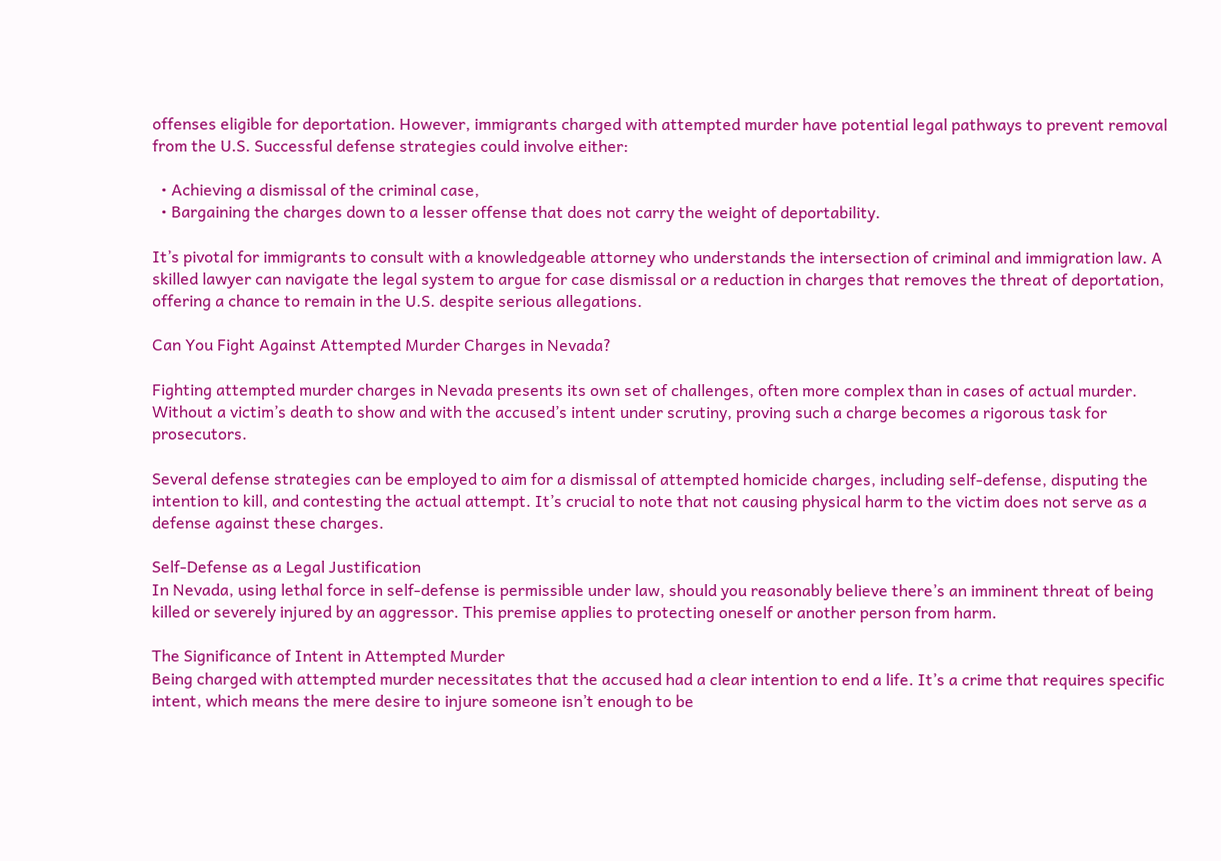offenses eligible for deportation. However, immigrants charged with attempted murder have potential legal pathways to prevent removal from the U.S. Successful defense strategies could involve either:

  • Achieving a dismissal of the criminal case,
  • Bargaining the charges down to a lesser offense that does not carry the weight of deportability.

It’s pivotal for immigrants to consult with a knowledgeable attorney who understands the intersection of criminal and immigration law. A skilled lawyer can navigate the legal system to argue for case dismissal or a reduction in charges that removes the threat of deportation, offering a chance to remain in the U.S. despite serious allegations.

Can You Fight Against Attempted Murder Charges in Nevada?

Fighting attempted murder charges in Nevada presents its own set of challenges, often more complex than in cases of actual murder. Without a victim’s death to show and with the accused’s intent under scrutiny, proving such a charge becomes a rigorous task for prosecutors.

Several defense strategies can be employed to aim for a dismissal of attempted homicide charges, including self-defense, disputing the intention to kill, and contesting the actual attempt. It’s crucial to note that not causing physical harm to the victim does not serve as a defense against these charges.

Self-Defense as a Legal Justification
In Nevada, using lethal force in self-defense is permissible under law, should you reasonably believe there’s an imminent threat of being killed or severely injured by an aggressor. This premise applies to protecting oneself or another person from harm.

The Significance of Intent in Attempted Murder
Being charged with attempted murder necessitates that the accused had a clear intention to end a life. It’s a crime that requires specific intent, which means the mere desire to injure someone isn’t enough to be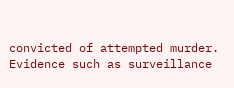convicted of attempted murder. Evidence such as surveillance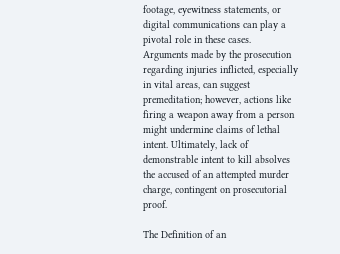footage, eyewitness statements, or digital communications can play a pivotal role in these cases. Arguments made by the prosecution regarding injuries inflicted, especially in vital areas, can suggest premeditation; however, actions like firing a weapon away from a person might undermine claims of lethal intent. Ultimately, lack of demonstrable intent to kill absolves the accused of an attempted murder charge, contingent on prosecutorial proof.

The Definition of an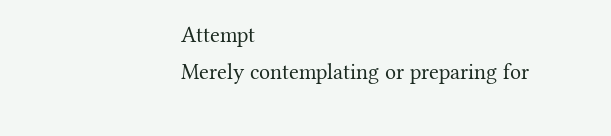Attempt
Merely contemplating or preparing for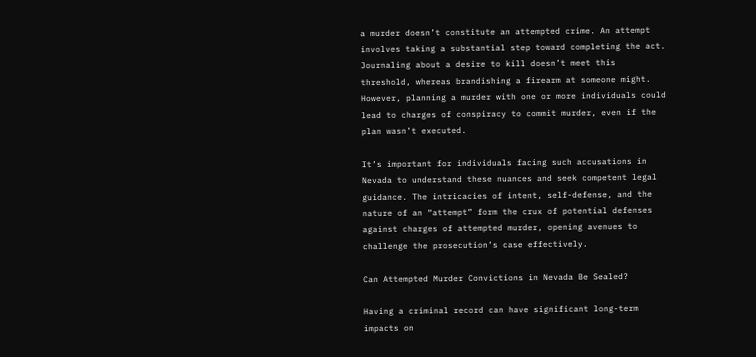a murder doesn’t constitute an attempted crime. An attempt involves taking a substantial step toward completing the act. Journaling about a desire to kill doesn’t meet this threshold, whereas brandishing a firearm at someone might. However, planning a murder with one or more individuals could lead to charges of conspiracy to commit murder, even if the plan wasn’t executed.

It’s important for individuals facing such accusations in Nevada to understand these nuances and seek competent legal guidance. The intricacies of intent, self-defense, and the nature of an “attempt” form the crux of potential defenses against charges of attempted murder, opening avenues to challenge the prosecution’s case effectively.

Can Attempted Murder Convictions in Nevada Be Sealed?

Having a criminal record can have significant long-term impacts on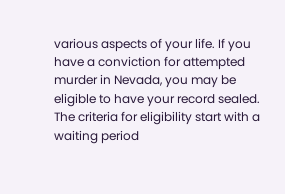various aspects of your life. If you have a conviction for attempted murder in Nevada, you may be eligible to have your record sealed. The criteria for eligibility start with a waiting period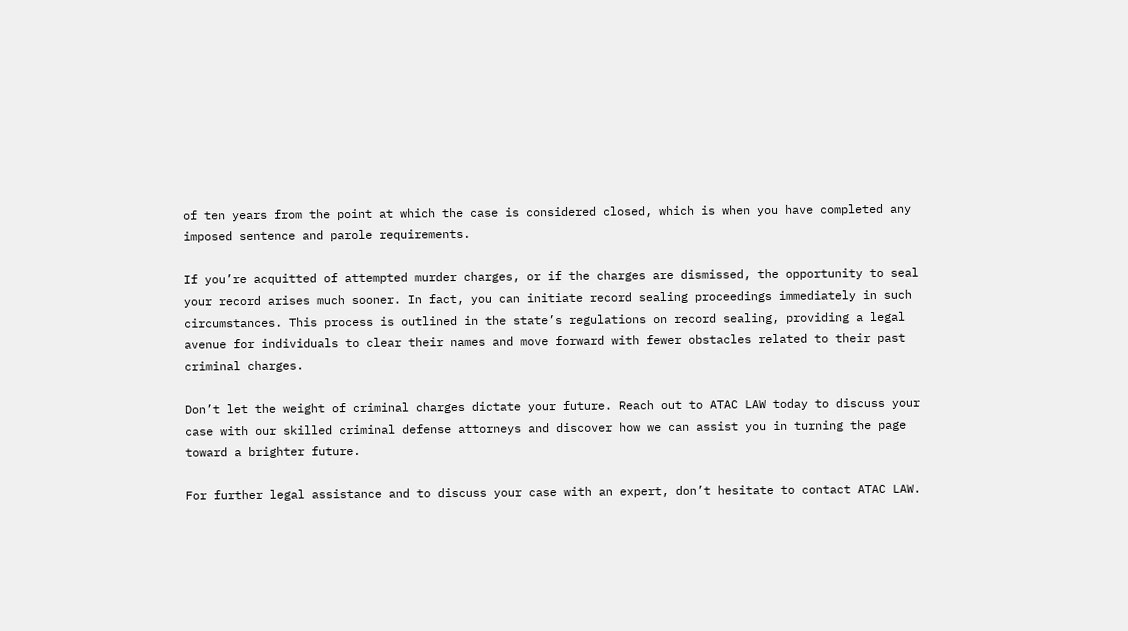of ten years from the point at which the case is considered closed, which is when you have completed any imposed sentence and parole requirements.

If you’re acquitted of attempted murder charges, or if the charges are dismissed, the opportunity to seal your record arises much sooner. In fact, you can initiate record sealing proceedings immediately in such circumstances. This process is outlined in the state’s regulations on record sealing, providing a legal avenue for individuals to clear their names and move forward with fewer obstacles related to their past criminal charges.

Don’t let the weight of criminal charges dictate your future. Reach out to ATAC LAW today to discuss your case with our skilled criminal defense attorneys and discover how we can assist you in turning the page toward a brighter future.

For further legal assistance and to discuss your case with an expert, don’t hesitate to contact ATAC LAW.